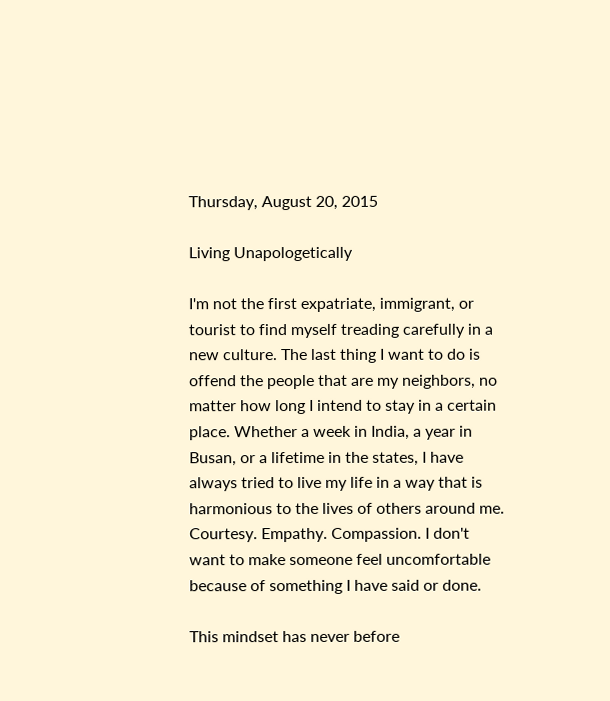Thursday, August 20, 2015

Living Unapologetically

I'm not the first expatriate, immigrant, or tourist to find myself treading carefully in a new culture. The last thing I want to do is offend the people that are my neighbors, no matter how long I intend to stay in a certain place. Whether a week in India, a year in Busan, or a lifetime in the states, I have always tried to live my life in a way that is harmonious to the lives of others around me. Courtesy. Empathy. Compassion. I don't want to make someone feel uncomfortable because of something I have said or done.

This mindset has never before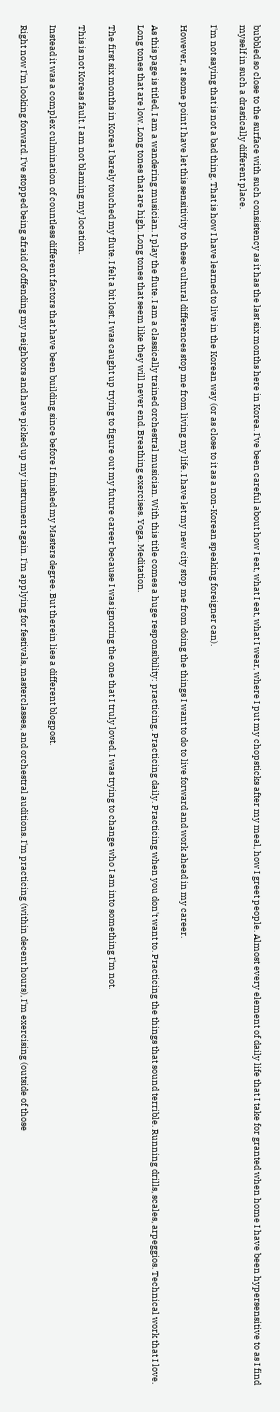bubbled so close to the surface with such consistency as it has the last six months here in Korea. I've been careful about how I eat, what I eat, what I wear, where I put my chopsticks after my meal, how I greet people. Almost every element of daily life that I take for granted when home I have been hypersensitive to as I find myself in such a drastically different place.

I'm not saying that is not a bad thing. That is how I have learned to live in the Korean way (or as close to it as a non-Korean speaking foreigner can).

However, at some point I have let this sensitivity to these cultural differences stop me from living my life. I have let my new city stop me from doing the things I want to do to live forward and work ahead in my career.

As this page is titled, I am a wandering musician. I play the flute. I am a classically trained orchestral musician. With this title comes a huge responsibility: practicing. Practicing daily. Practicing when you don't want to. Practicing the things that sound terrible. Running drills, scales, arpeggios. Technical work that I love. Long tones that are low. Long tones that are high. Long tones that seem like they will never end. Breathing exercises. Yoga. Meditation.

The first six months in Korea I barely touched my flute. I felt a bit lost. I was caught up trying to figure out my future career because I was ignoring the one that I truly loved. I was trying to change who I am into something I'm not.

This is not Koreas fault. I am not blaming my location.

Instead it was a complex culmination of countless different factors that have been building since before I finished my Masters degree. But therein lies a different blogpost.

Right now I'm looking forward. I've stopped being afraid of offending my neighbors and have picked up my instrument again. I'm applying for festivals, masterclasses, and orchestral auditions. I'm practicing (within decent hours), I'm exercising (outside of those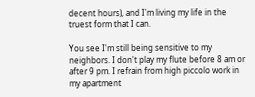decent hours), and I'm living my life in the truest form that I can.

You see I'm still being sensitive to my neighbors. I don't play my flute before 8 am or after 9 pm. I refrain from high piccolo work in my apartment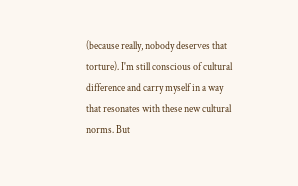(because really, nobody deserves that torture). I'm still conscious of cultural difference and carry myself in a way that resonates with these new cultural norms. But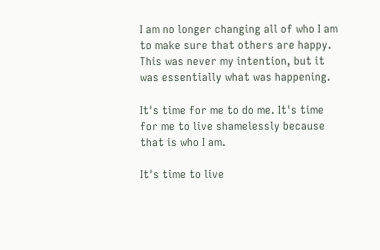I am no longer changing all of who I am to make sure that others are happy. This was never my intention, but it was essentially what was happening.

It's time for me to do me. It's time for me to live shamelessly because that is who I am.

It's time to live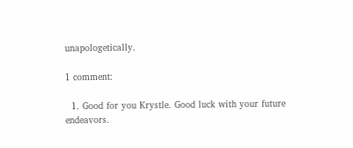unapologetically.

1 comment:

  1. Good for you Krystle. Good luck with your future endeavors.